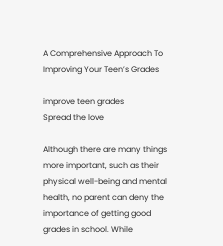A Comprehensive Approach To Improving Your Teen’s Grades

improve teen grades
Spread the love

Although there are many things more important, such as their physical well-being and mental health, no parent can deny the importance of getting good grades in school. While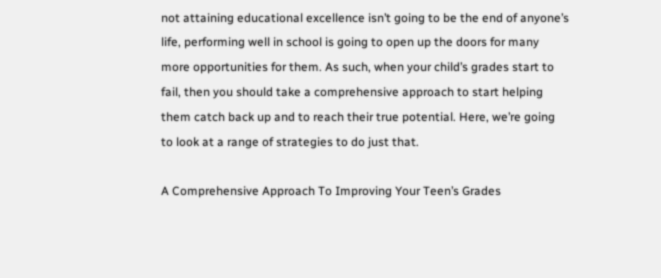not attaining educational excellence isn’t going to be the end of anyone’s life, performing well in school is going to open up the doors for many more opportunities for them. As such, when your child’s grades start to fail, then you should take a comprehensive approach to start helping them catch back up and to reach their true potential. Here, we’re going to look at a range of strategies to do just that.

A Comprehensive Approach To Improving Your Teen’s Grades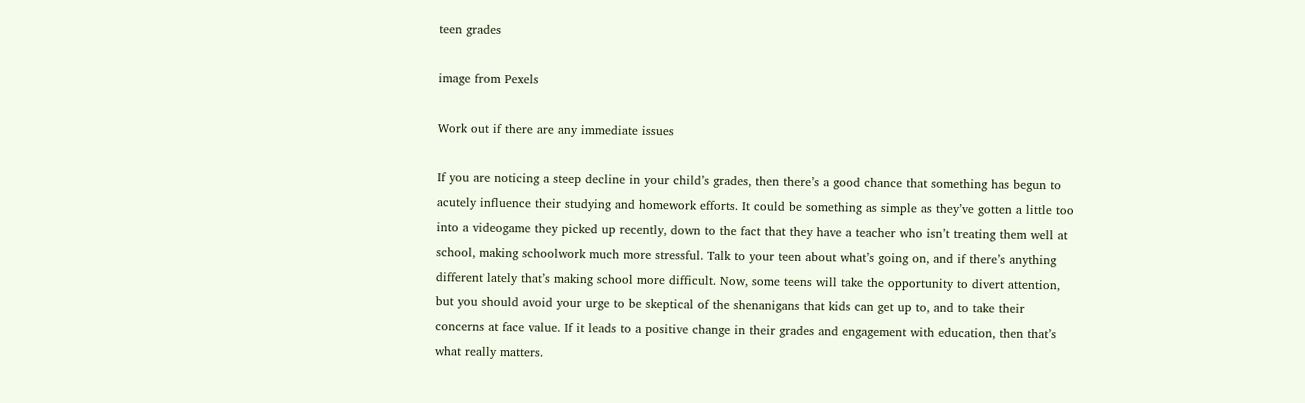teen grades

image from Pexels

Work out if there are any immediate issues

If you are noticing a steep decline in your child’s grades, then there’s a good chance that something has begun to acutely influence their studying and homework efforts. It could be something as simple as they’ve gotten a little too into a videogame they picked up recently, down to the fact that they have a teacher who isn’t treating them well at school, making schoolwork much more stressful. Talk to your teen about what’s going on, and if there’s anything different lately that’s making school more difficult. Now, some teens will take the opportunity to divert attention, but you should avoid your urge to be skeptical of the shenanigans that kids can get up to, and to take their concerns at face value. If it leads to a positive change in their grades and engagement with education, then that’s what really matters.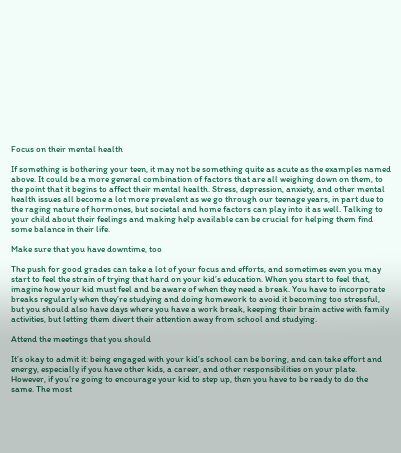Focus on their mental health

If something is bothering your teen, it may not be something quite as acute as the examples named above. It could be a more general combination of factors that are all weighing down on them, to the point that it begins to affect their mental health. Stress, depression, anxiety, and other mental health issues all become a lot more prevalent as we go through our teenage years, in part due to the raging nature of hormones, but societal and home factors can play into it as well. Talking to your child about their feelings and making help available can be crucial for helping them find some balance in their life.

Make sure that you have downtime, too

The push for good grades can take a lot of your focus and efforts, and sometimes even you may start to feel the strain of trying that hard on your kid’s education. When you start to feel that, imagine how your kid must feel and be aware of when they need a break. You have to incorporate breaks regularly when they’re studying and doing homework to avoid it becoming too stressful, but you should also have days where you have a work break, keeping their brain active with family activities, but letting them divert their attention away from school and studying.

Attend the meetings that you should

It’s okay to admit it: being engaged with your kid’s school can be boring, and can take effort and energy, especially if you have other kids, a career, and other responsibilities on your plate. However, if you’re going to encourage your kid to step up, then you have to be ready to do the same. The most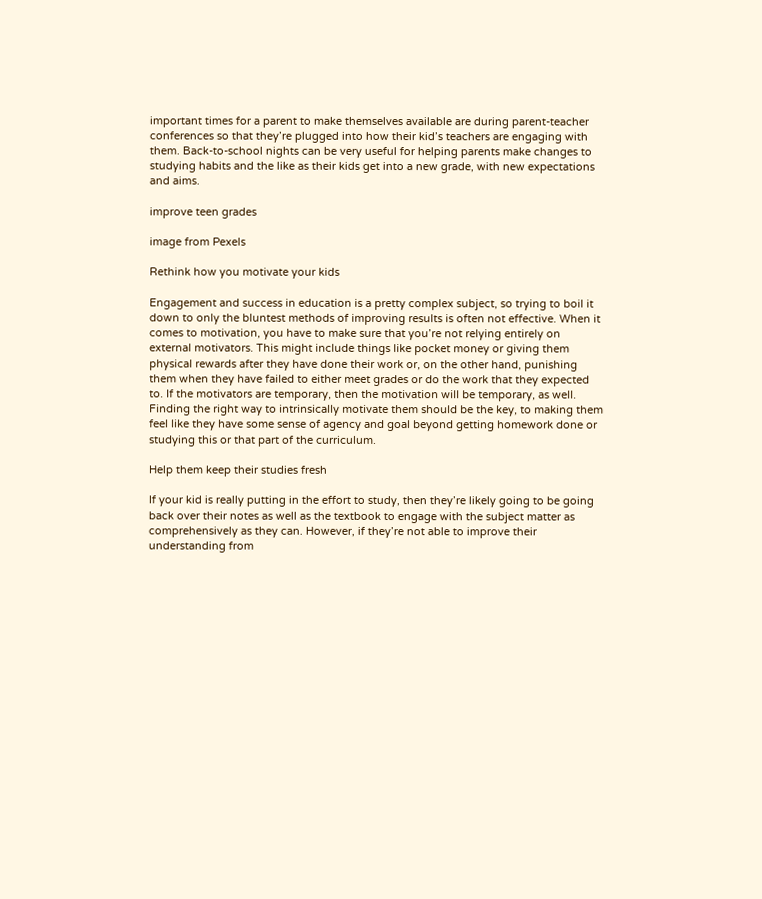important times for a parent to make themselves available are during parent-teacher conferences so that they’re plugged into how their kid’s teachers are engaging with them. Back-to-school nights can be very useful for helping parents make changes to studying habits and the like as their kids get into a new grade, with new expectations and aims.

improve teen grades

image from Pexels

Rethink how you motivate your kids

Engagement and success in education is a pretty complex subject, so trying to boil it down to only the bluntest methods of improving results is often not effective. When it comes to motivation, you have to make sure that you’re not relying entirely on external motivators. This might include things like pocket money or giving them physical rewards after they have done their work or, on the other hand, punishing them when they have failed to either meet grades or do the work that they expected to. If the motivators are temporary, then the motivation will be temporary, as well. Finding the right way to intrinsically motivate them should be the key, to making them feel like they have some sense of agency and goal beyond getting homework done or studying this or that part of the curriculum.

Help them keep their studies fresh

If your kid is really putting in the effort to study, then they’re likely going to be going back over their notes as well as the textbook to engage with the subject matter as comprehensively as they can. However, if they’re not able to improve their understanding from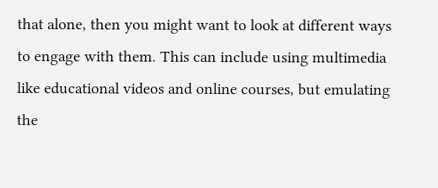that alone, then you might want to look at different ways to engage with them. This can include using multimedia like educational videos and online courses, but emulating the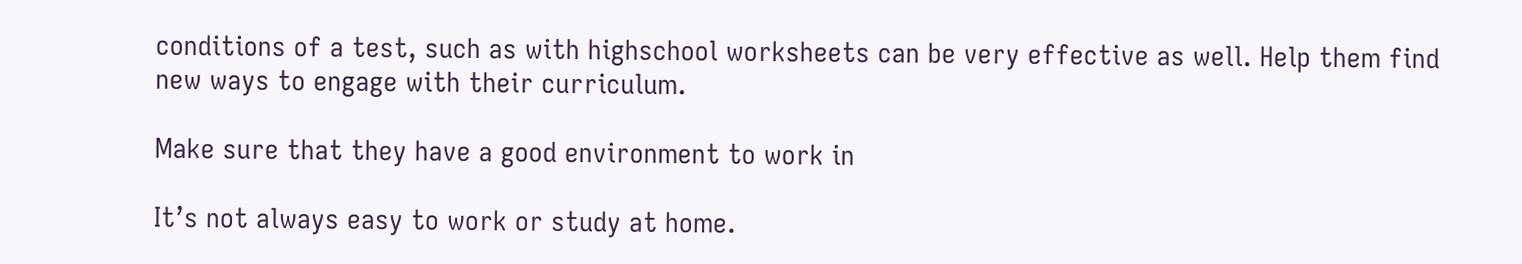conditions of a test, such as with highschool worksheets can be very effective as well. Help them find new ways to engage with their curriculum.

Make sure that they have a good environment to work in

It’s not always easy to work or study at home.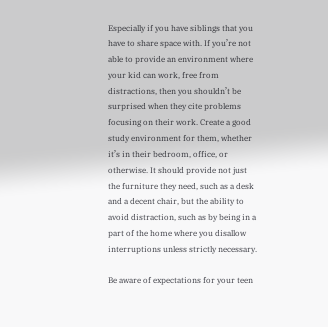Especially if you have siblings that you have to share space with. If you’re not able to provide an environment where your kid can work, free from distractions, then you shouldn’t be surprised when they cite problems focusing on their work. Create a good study environment for them, whether it’s in their bedroom, office, or otherwise. It should provide not just the furniture they need, such as a desk and a decent chair, but the ability to avoid distraction, such as by being in a part of the home where you disallow interruptions unless strictly necessary.

Be aware of expectations for your teen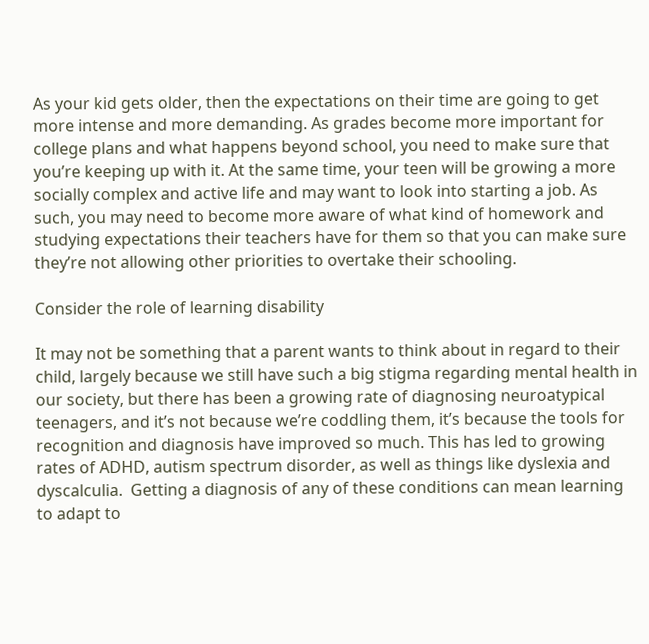As your kid gets older, then the expectations on their time are going to get more intense and more demanding. As grades become more important for college plans and what happens beyond school, you need to make sure that you’re keeping up with it. At the same time, your teen will be growing a more socially complex and active life and may want to look into starting a job. As such, you may need to become more aware of what kind of homework and studying expectations their teachers have for them so that you can make sure they’re not allowing other priorities to overtake their schooling.

Consider the role of learning disability

It may not be something that a parent wants to think about in regard to their child, largely because we still have such a big stigma regarding mental health in our society, but there has been a growing rate of diagnosing neuroatypical teenagers, and it’s not because we’re coddling them, it’s because the tools for recognition and diagnosis have improved so much. This has led to growing rates of ADHD, autism spectrum disorder, as well as things like dyslexia and dyscalculia.  Getting a diagnosis of any of these conditions can mean learning to adapt to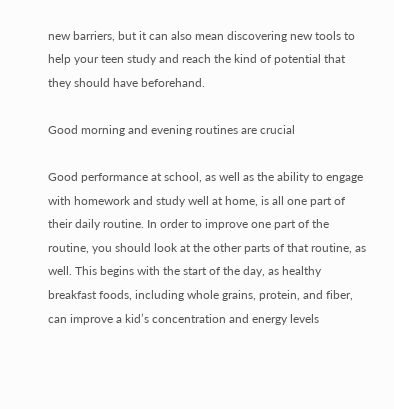new barriers, but it can also mean discovering new tools to help your teen study and reach the kind of potential that they should have beforehand.

Good morning and evening routines are crucial

Good performance at school, as well as the ability to engage with homework and study well at home, is all one part of their daily routine. In order to improve one part of the routine, you should look at the other parts of that routine, as well. This begins with the start of the day, as healthy breakfast foods, including whole grains, protein, and fiber, can improve a kid’s concentration and energy levels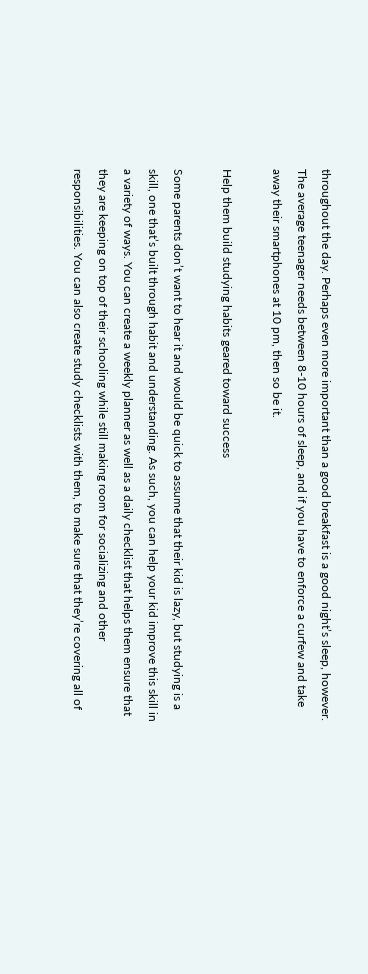throughout the day. Perhaps even more important than a good breakfast is a good night’s sleep, however. The average teenager needs between 8-10 hours of sleep, and if you have to enforce a curfew and take away their smartphones at 10 pm, then so be it.

Help them build studying habits geared toward success

Some parents don’t want to hear it and would be quick to assume that their kid is lazy, but studying is a skill, one that’s built through habit and understanding. As such, you can help your kid improve this skill in a variety of ways. You can create a weekly planner as well as a daily checklist that helps them ensure that they are keeping on top of their schooling while still making room for socializing and other responsibilities. You can also create study checklists with them, to make sure that they’re covering all of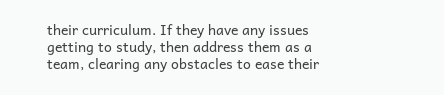their curriculum. If they have any issues getting to study, then address them as a team, clearing any obstacles to ease their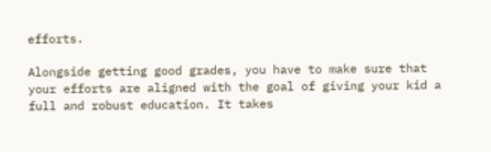efforts.

Alongside getting good grades, you have to make sure that your efforts are aligned with the goal of giving your kid a full and robust education. It takes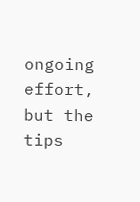ongoing effort, but the tips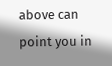above can point you in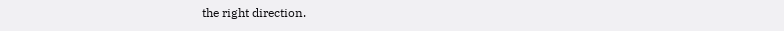the right direction.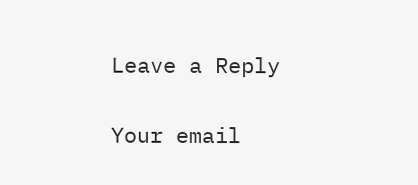Leave a Reply

Your email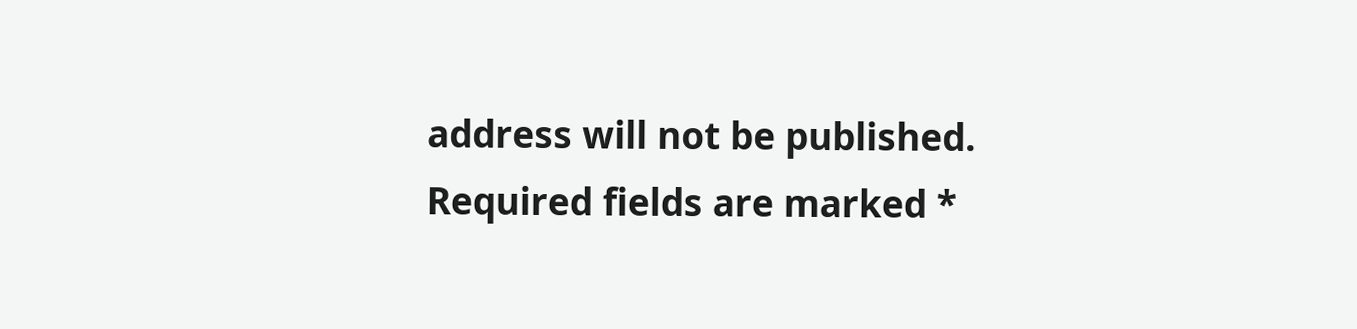address will not be published. Required fields are marked *